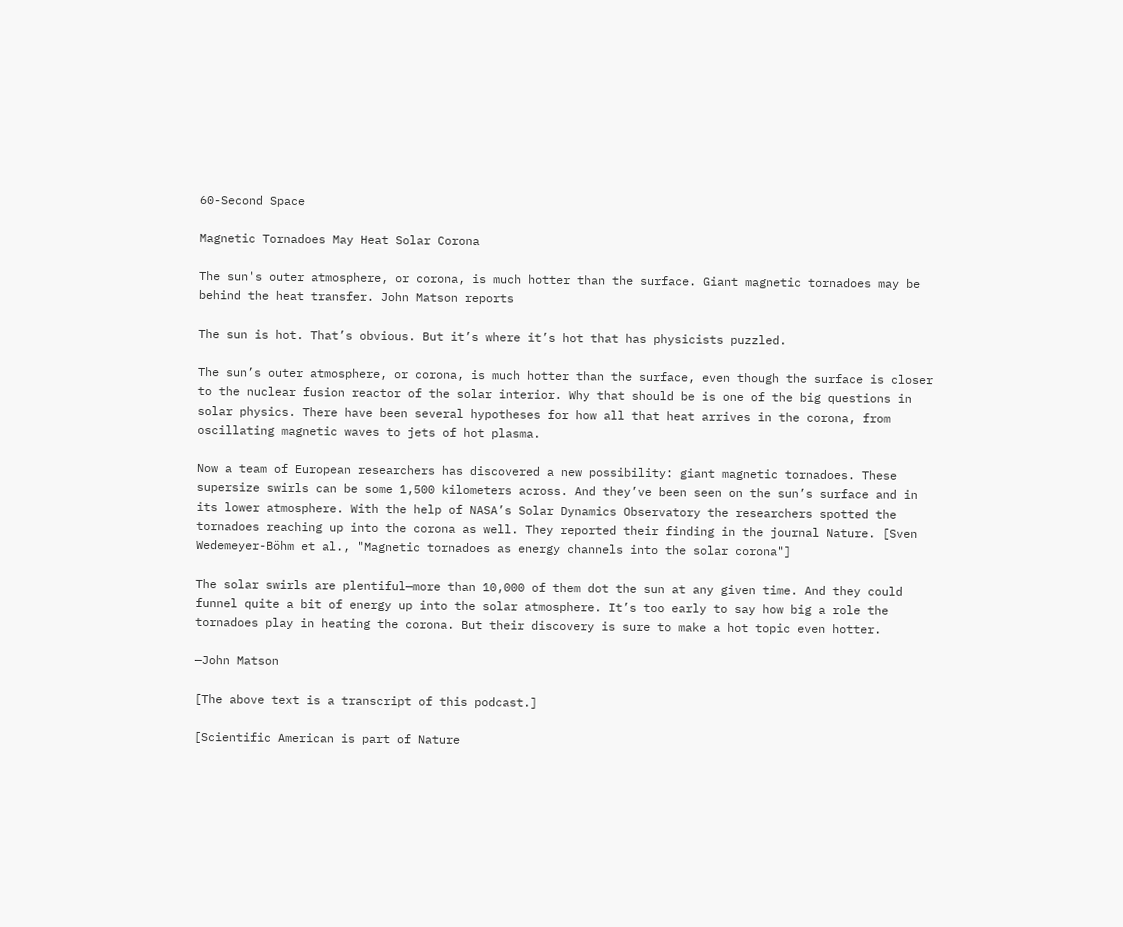60-Second Space

Magnetic Tornadoes May Heat Solar Corona

The sun's outer atmosphere, or corona, is much hotter than the surface. Giant magnetic tornadoes may be behind the heat transfer. John Matson reports

The sun is hot. That’s obvious. But it’s where it’s hot that has physicists puzzled.

The sun’s outer atmosphere, or corona, is much hotter than the surface, even though the surface is closer to the nuclear fusion reactor of the solar interior. Why that should be is one of the big questions in solar physics. There have been several hypotheses for how all that heat arrives in the corona, from oscillating magnetic waves to jets of hot plasma.

Now a team of European researchers has discovered a new possibility: giant magnetic tornadoes. These supersize swirls can be some 1,500 kilometers across. And they’ve been seen on the sun’s surface and in its lower atmosphere. With the help of NASA’s Solar Dynamics Observatory the researchers spotted the tornadoes reaching up into the corona as well. They reported their finding in the journal Nature. [Sven Wedemeyer-Böhm et al., "Magnetic tornadoes as energy channels into the solar corona"]

The solar swirls are plentiful—more than 10,000 of them dot the sun at any given time. And they could funnel quite a bit of energy up into the solar atmosphere. It’s too early to say how big a role the tornadoes play in heating the corona. But their discovery is sure to make a hot topic even hotter.

—John Matson

[The above text is a transcript of this podcast.]

[Scientific American is part of Nature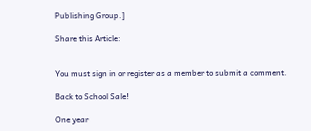Publishing Group.]

Share this Article:


You must sign in or register as a member to submit a comment.

Back to School Sale!

One year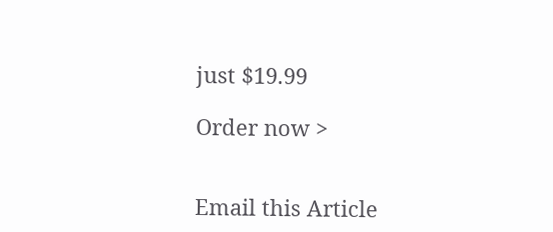just $19.99

Order now >


Email this Article